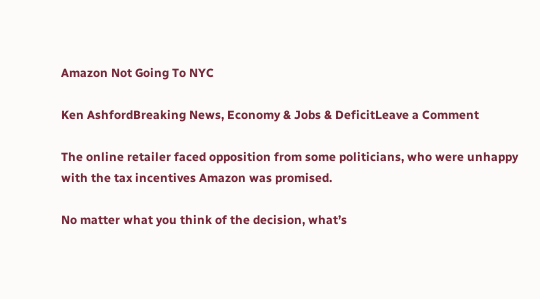Amazon Not Going To NYC

Ken AshfordBreaking News, Economy & Jobs & DeficitLeave a Comment

The online retailer faced opposition from some politicians, who were unhappy with the tax incentives Amazon was promised.

No matter what you think of the decision, what’s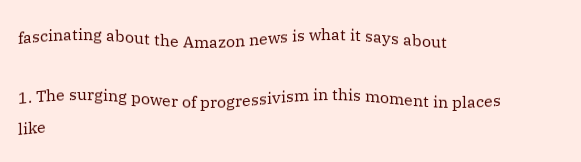fascinating about the Amazon news is what it says about

1. The surging power of progressivism in this moment in places like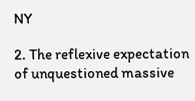NY

2. The reflexive expectation of unquestioned massive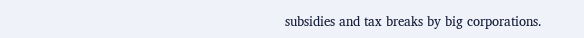subsidies and tax breaks by big corporations.